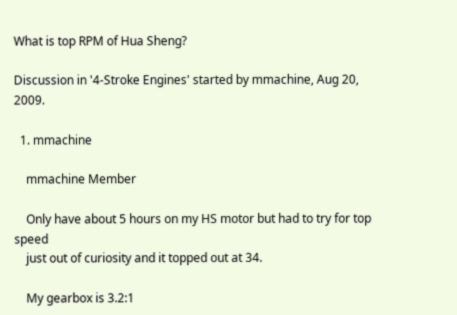What is top RPM of Hua Sheng?

Discussion in '4-Stroke Engines' started by mmachine, Aug 20, 2009.

  1. mmachine

    mmachine Member

    Only have about 5 hours on my HS motor but had to try for top speed
    just out of curiosity and it topped out at 34.

    My gearbox is 3.2:1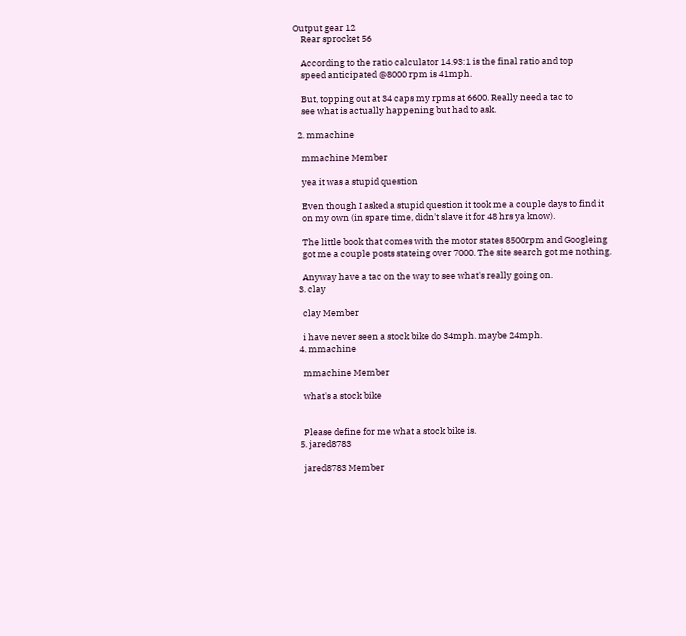Output gear 12
    Rear sprocket 56

    According to the ratio calculator 14.93:1 is the final ratio and top
    speed anticipated @8000 rpm is 41mph.

    But, topping out at 34 caps my rpms at 6600. Really need a tac to
    see what is actually happening but had to ask.

  2. mmachine

    mmachine Member

    yea it was a stupid question

    Even though I asked a stupid question it took me a couple days to find it
    on my own (in spare time, didn't slave it for 48 hrs ya know).

    The little book that comes with the motor states 8500rpm and Googleing
    got me a couple posts stateing over 7000. The site search got me nothing.

    Anyway have a tac on the way to see what's really going on.
  3. clay

    clay Member

    i have never seen a stock bike do 34mph. maybe 24mph.
  4. mmachine

    mmachine Member

    what's a stock bike


    Please define for me what a stock bike is.
  5. jared8783

    jared8783 Member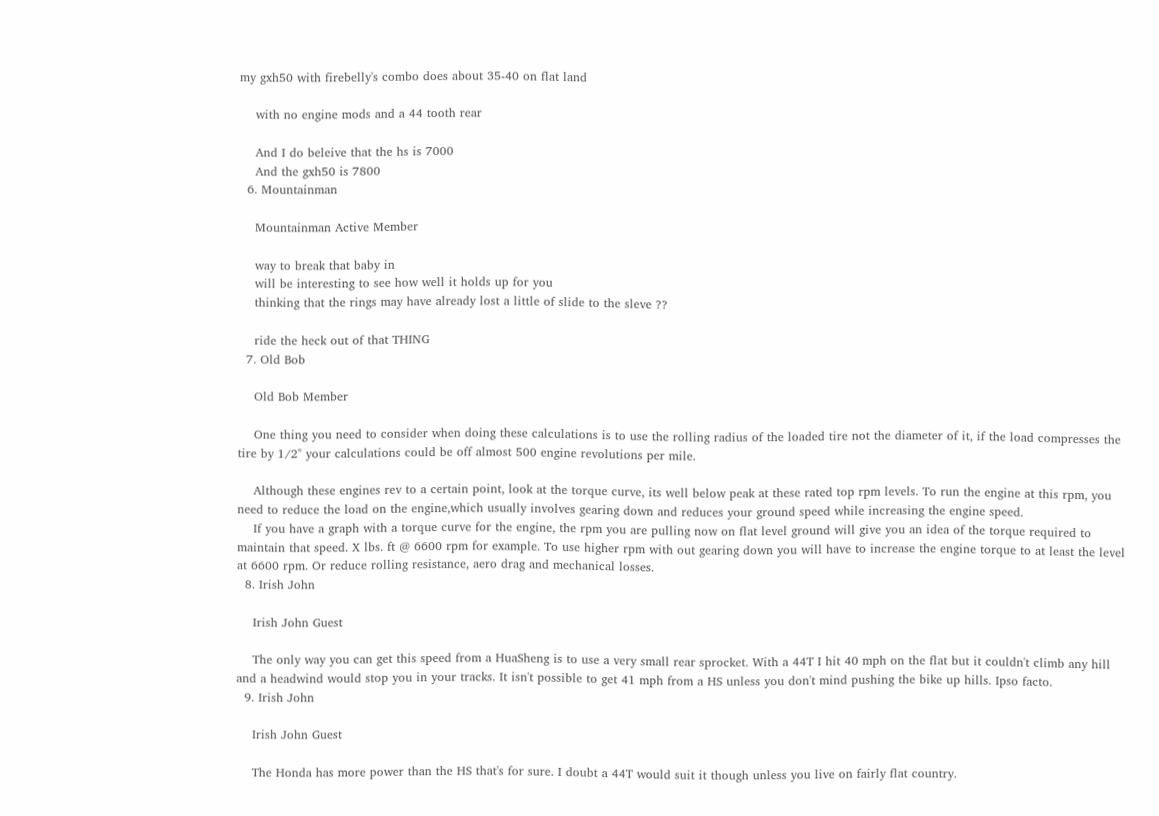my gxh50 with firebelly's combo does about 35-40 on flat land

    with no engine mods and a 44 tooth rear

    And I do beleive that the hs is 7000
    And the gxh50 is 7800
  6. Mountainman

    Mountainman Active Member

    way to break that baby in
    will be interesting to see how well it holds up for you
    thinking that the rings may have already lost a little of slide to the sleve ??

    ride the heck out of that THING
  7. Old Bob

    Old Bob Member

    One thing you need to consider when doing these calculations is to use the rolling radius of the loaded tire not the diameter of it, if the load compresses the tire by 1/2" your calculations could be off almost 500 engine revolutions per mile.

    Although these engines rev to a certain point, look at the torque curve, its well below peak at these rated top rpm levels. To run the engine at this rpm, you need to reduce the load on the engine,which usually involves gearing down and reduces your ground speed while increasing the engine speed.
    If you have a graph with a torque curve for the engine, the rpm you are pulling now on flat level ground will give you an idea of the torque required to maintain that speed. X lbs. ft @ 6600 rpm for example. To use higher rpm with out gearing down you will have to increase the engine torque to at least the level at 6600 rpm. Or reduce rolling resistance, aero drag and mechanical losses.
  8. Irish John

    Irish John Guest

    The only way you can get this speed from a HuaSheng is to use a very small rear sprocket. With a 44T I hit 40 mph on the flat but it couldn't climb any hill and a headwind would stop you in your tracks. It isn't possible to get 41 mph from a HS unless you don't mind pushing the bike up hills. Ipso facto.
  9. Irish John

    Irish John Guest

    The Honda has more power than the HS that's for sure. I doubt a 44T would suit it though unless you live on fairly flat country.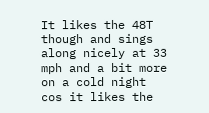It likes the 48T though and sings along nicely at 33 mph and a bit more on a cold night cos it likes the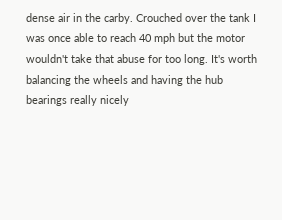dense air in the carby. Crouched over the tank I was once able to reach 40 mph but the motor wouldn't take that abuse for too long. It's worth balancing the wheels and having the hub bearings really nicely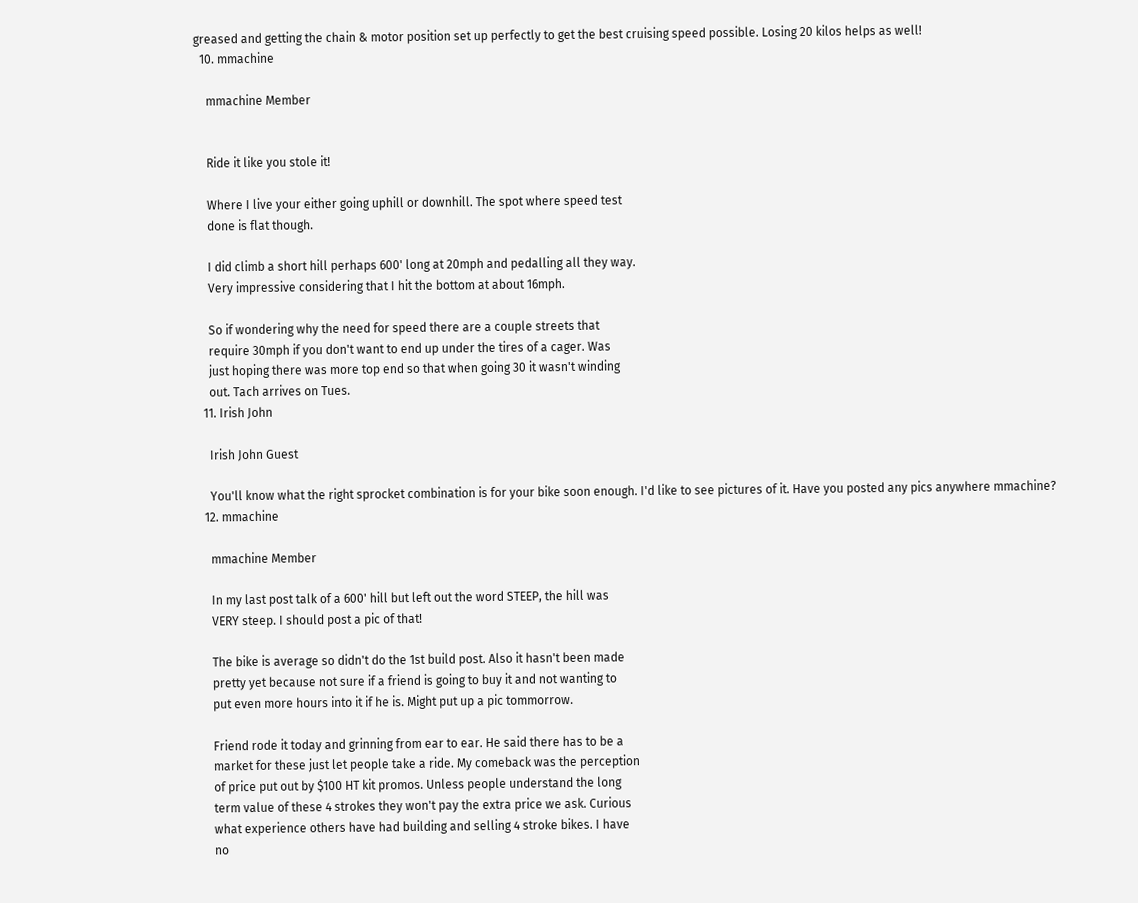greased and getting the chain & motor position set up perfectly to get the best cruising speed possible. Losing 20 kilos helps as well!
  10. mmachine

    mmachine Member


    Ride it like you stole it!

    Where I live your either going uphill or downhill. The spot where speed test
    done is flat though.

    I did climb a short hill perhaps 600' long at 20mph and pedalling all they way.
    Very impressive considering that I hit the bottom at about 16mph.

    So if wondering why the need for speed there are a couple streets that
    require 30mph if you don't want to end up under the tires of a cager. Was
    just hoping there was more top end so that when going 30 it wasn't winding
    out. Tach arrives on Tues.
  11. Irish John

    Irish John Guest

    You'll know what the right sprocket combination is for your bike soon enough. I'd like to see pictures of it. Have you posted any pics anywhere mmachine?
  12. mmachine

    mmachine Member

    In my last post talk of a 600' hill but left out the word STEEP, the hill was
    VERY steep. I should post a pic of that!

    The bike is average so didn't do the 1st build post. Also it hasn't been made
    pretty yet because not sure if a friend is going to buy it and not wanting to
    put even more hours into it if he is. Might put up a pic tommorrow.

    Friend rode it today and grinning from ear to ear. He said there has to be a
    market for these just let people take a ride. My comeback was the perception
    of price put out by $100 HT kit promos. Unless people understand the long
    term value of these 4 strokes they won't pay the extra price we ask. Curious
    what experience others have had building and selling 4 stroke bikes. I have
    no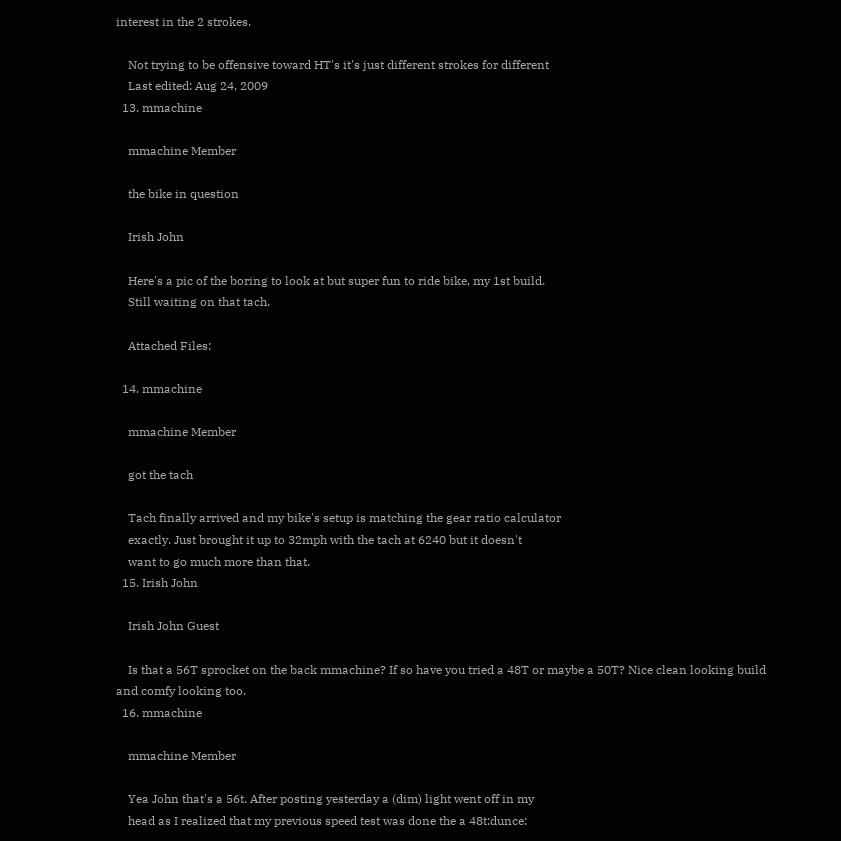interest in the 2 strokes.

    Not trying to be offensive toward HT's it's just different strokes for different
    Last edited: Aug 24, 2009
  13. mmachine

    mmachine Member

    the bike in question

    Irish John

    Here's a pic of the boring to look at but super fun to ride bike, my 1st build.
    Still waiting on that tach.

    Attached Files:

  14. mmachine

    mmachine Member

    got the tach

    Tach finally arrived and my bike's setup is matching the gear ratio calculator
    exactly. Just brought it up to 32mph with the tach at 6240 but it doesn't
    want to go much more than that.
  15. Irish John

    Irish John Guest

    Is that a 56T sprocket on the back mmachine? If so have you tried a 48T or maybe a 50T? Nice clean looking build and comfy looking too.
  16. mmachine

    mmachine Member

    Yea John that's a 56t. After posting yesterday a (dim) light went off in my
    head as I realized that my previous speed test was done the a 48t:dunce: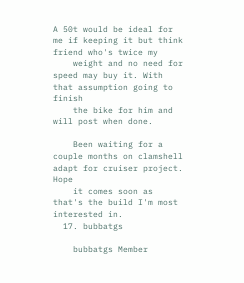A 50t would be ideal for me if keeping it but think friend who's twice my
    weight and no need for speed may buy it. With that assumption going to finish
    the bike for him and will post when done.

    Been waiting for a couple months on clamshell adapt for cruiser project. Hope
    it comes soon as that's the build I'm most interested in.
  17. bubbatgs

    bubbatgs Member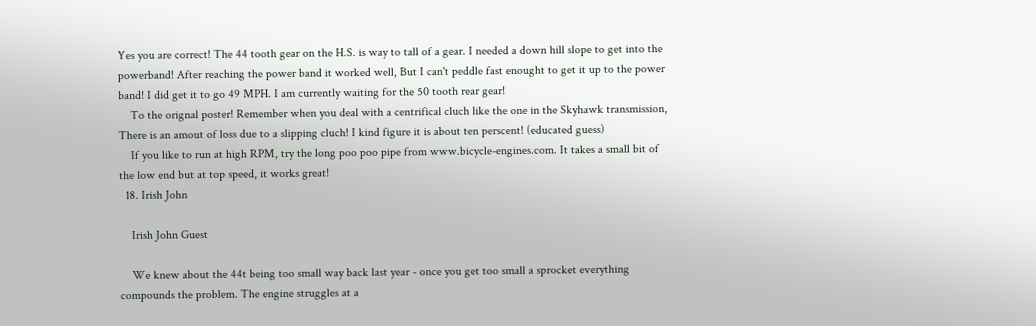Yes you are correct! The 44 tooth gear on the H.S. is way to tall of a gear. I needed a down hill slope to get into the powerband! After reaching the power band it worked well, But I can't peddle fast enought to get it up to the power band! I did get it to go 49 MPH. I am currently waiting for the 50 tooth rear gear!
    To the orignal poster! Remember when you deal with a centrifical cluch like the one in the Skyhawk transmission, There is an amout of loss due to a slipping cluch! I kind figure it is about ten perscent! (educated guess)
    If you like to run at high RPM, try the long poo poo pipe from www.bicycle-engines.com. It takes a small bit of the low end but at top speed, it works great!
  18. Irish John

    Irish John Guest

    We knew about the 44t being too small way back last year - once you get too small a sprocket everything compounds the problem. The engine struggles at a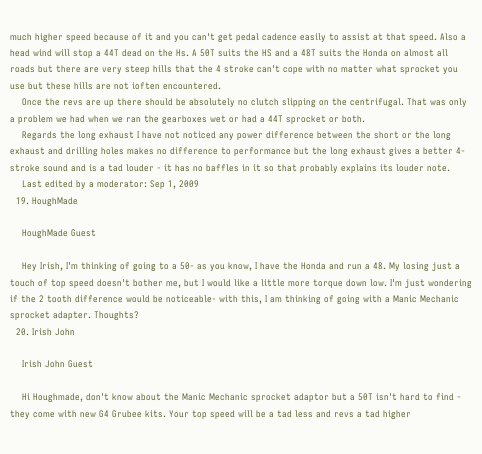much higher speed because of it and you can't get pedal cadence easily to assist at that speed. Also a head wind will stop a 44T dead on the Hs. A 50T suits the HS and a 48T suits the Honda on almost all roads but there are very steep hills that the 4 stroke can't cope with no matter what sprocket you use but these hills are not ioften encountered.
    Once the revs are up there should be absolutely no clutch slipping on the centrifugal. That was only a problem we had when we ran the gearboxes wet or had a 44T sprocket or both.
    Regards the long exhaust I have not noticed any power difference between the short or the long exhaust and drilling holes makes no difference to performance but the long exhaust gives a better 4-stroke sound and is a tad louder - it has no baffles in it so that probably explains its louder note.
    Last edited by a moderator: Sep 1, 2009
  19. HoughMade

    HoughMade Guest

    Hey Irish, I'm thinking of going to a 50- as you know, I have the Honda and run a 48. My losing just a touch of top speed doesn't bother me, but I would like a little more torque down low. I'm just wondering if the 2 tooth difference would be noticeable- with this, I am thinking of going with a Manic Mechanic sprocket adapter. Thoughts?
  20. Irish John

    Irish John Guest

    Hi Houghmade, don't know about the Manic Mechanic sprocket adaptor but a 50T isn't hard to find - they come with new G4 Grubee kits. Your top speed will be a tad less and revs a tad higher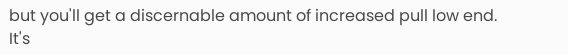but you'll get a discernable amount of increased pull low end. It's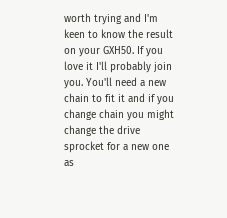worth trying and I'm keen to know the result on your GXH50. If you love it I'll probably join you. You'll need a new chain to fit it and if you change chain you might change the drive sprocket for a new one as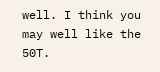well. I think you may well like the 50T.